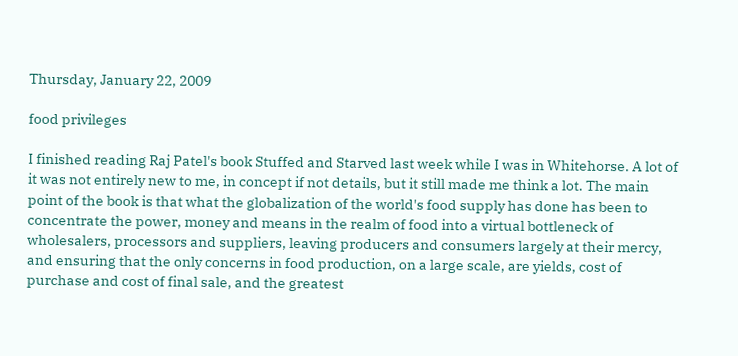Thursday, January 22, 2009

food privileges

I finished reading Raj Patel's book Stuffed and Starved last week while I was in Whitehorse. A lot of it was not entirely new to me, in concept if not details, but it still made me think a lot. The main point of the book is that what the globalization of the world's food supply has done has been to concentrate the power, money and means in the realm of food into a virtual bottleneck of wholesalers, processors and suppliers, leaving producers and consumers largely at their mercy, and ensuring that the only concerns in food production, on a large scale, are yields, cost of purchase and cost of final sale, and the greatest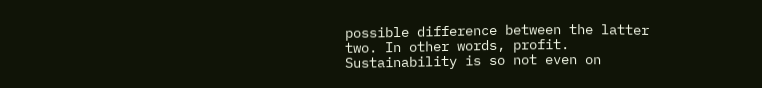possible difference between the latter two. In other words, profit. Sustainability is so not even on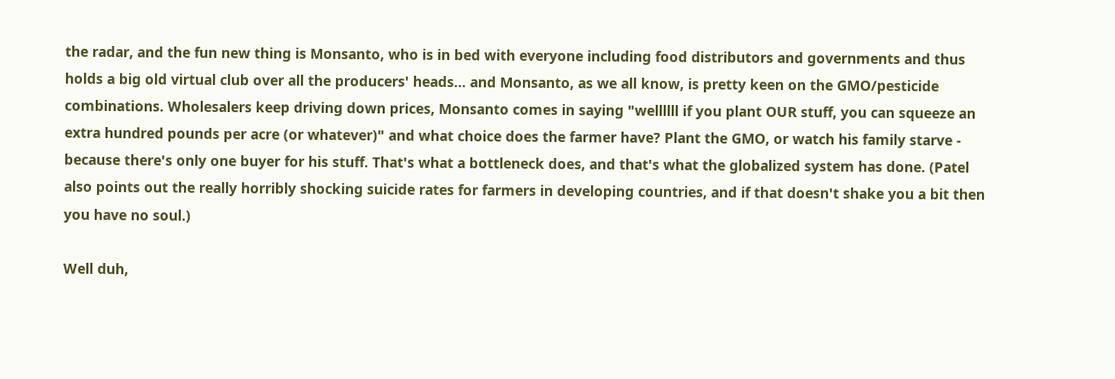the radar, and the fun new thing is Monsanto, who is in bed with everyone including food distributors and governments and thus holds a big old virtual club over all the producers' heads... and Monsanto, as we all know, is pretty keen on the GMO/pesticide combinations. Wholesalers keep driving down prices, Monsanto comes in saying "wellllll if you plant OUR stuff, you can squeeze an extra hundred pounds per acre (or whatever)" and what choice does the farmer have? Plant the GMO, or watch his family starve - because there's only one buyer for his stuff. That's what a bottleneck does, and that's what the globalized system has done. (Patel also points out the really horribly shocking suicide rates for farmers in developing countries, and if that doesn't shake you a bit then you have no soul.)

Well duh,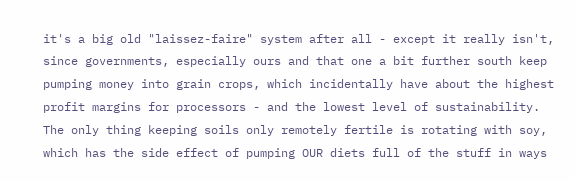it's a big old "laissez-faire" system after all - except it really isn't, since governments, especially ours and that one a bit further south keep pumping money into grain crops, which incidentally have about the highest profit margins for processors - and the lowest level of sustainability. The only thing keeping soils only remotely fertile is rotating with soy, which has the side effect of pumping OUR diets full of the stuff in ways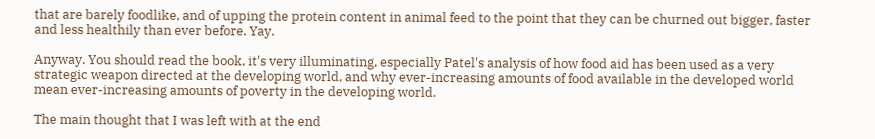that are barely foodlike, and of upping the protein content in animal feed to the point that they can be churned out bigger, faster and less healthily than ever before. Yay.

Anyway. You should read the book, it's very illuminating, especially Patel's analysis of how food aid has been used as a very strategic weapon directed at the developing world, and why ever-increasing amounts of food available in the developed world mean ever-increasing amounts of poverty in the developing world.

The main thought that I was left with at the end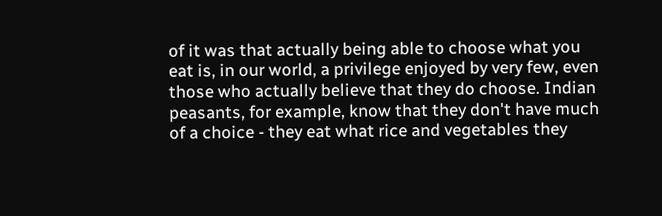of it was that actually being able to choose what you eat is, in our world, a privilege enjoyed by very few, even those who actually believe that they do choose. Indian peasants, for example, know that they don't have much of a choice - they eat what rice and vegetables they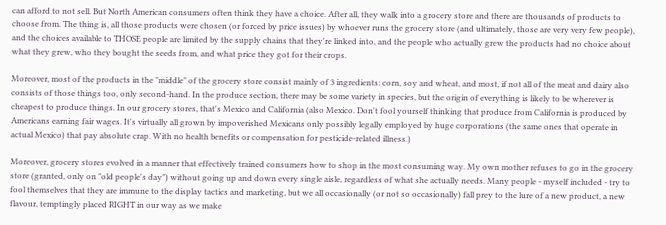can afford to not sell. But North American consumers often think they have a choice. After all, they walk into a grocery store and there are thousands of products to choose from. The thing is, all those products were chosen (or forced by price issues) by whoever runs the grocery store (and ultimately, those are very very few people), and the choices available to THOSE people are limited by the supply chains that they're linked into, and the people who actually grew the products had no choice about what they grew, who they bought the seeds from, and what price they got for their crops.

Moreover, most of the products in the "middle" of the grocery store consist mainly of 3 ingredients: corn, soy and wheat, and most, if not all of the meat and dairy also consists of those things too, only second-hand. In the produce section, there may be some variety in species, but the origin of everything is likely to be wherever is cheapest to produce things. In our grocery stores, that's Mexico and California (also Mexico. Don't fool yourself thinking that produce from California is produced by Americans earning fair wages. It's virtually all grown by impoverished Mexicans only possibly legally employed by huge corporations (the same ones that operate in actual Mexico) that pay absolute crap. With no health benefits or compensation for pesticide-related illness.)

Moreover, grocery stores evolved in a manner that effectively trained consumers how to shop in the most consuming way. My own mother refuses to go in the grocery store (granted, only on "old people's day") without going up and down every single aisle, regardless of what she actually needs. Many people - myself included - try to fool themselves that they are immune to the display tactics and marketing, but we all occasionally (or not so occasionally) fall prey to the lure of a new product, a new flavour, temptingly placed RIGHT in our way as we make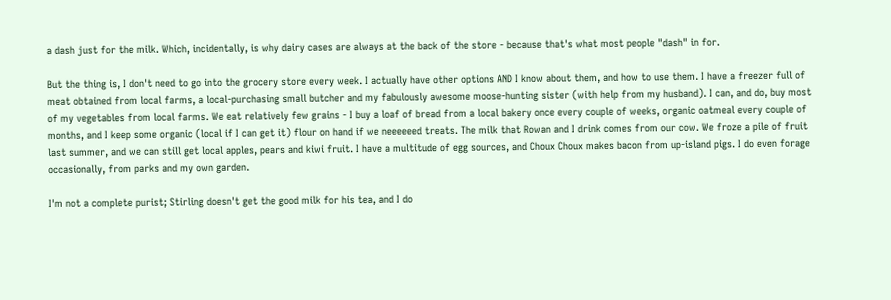a dash just for the milk. Which, incidentally, is why dairy cases are always at the back of the store - because that's what most people "dash" in for.

But the thing is, I don't need to go into the grocery store every week. I actually have other options AND I know about them, and how to use them. I have a freezer full of meat obtained from local farms, a local-purchasing small butcher and my fabulously awesome moose-hunting sister (with help from my husband). I can, and do, buy most of my vegetables from local farms. We eat relatively few grains - I buy a loaf of bread from a local bakery once every couple of weeks, organic oatmeal every couple of months, and I keep some organic (local if I can get it) flour on hand if we neeeeeed treats. The milk that Rowan and I drink comes from our cow. We froze a pile of fruit last summer, and we can still get local apples, pears and kiwi fruit. I have a multitude of egg sources, and Choux Choux makes bacon from up-island pigs. I do even forage occasionally, from parks and my own garden.

I'm not a complete purist; Stirling doesn't get the good milk for his tea, and I do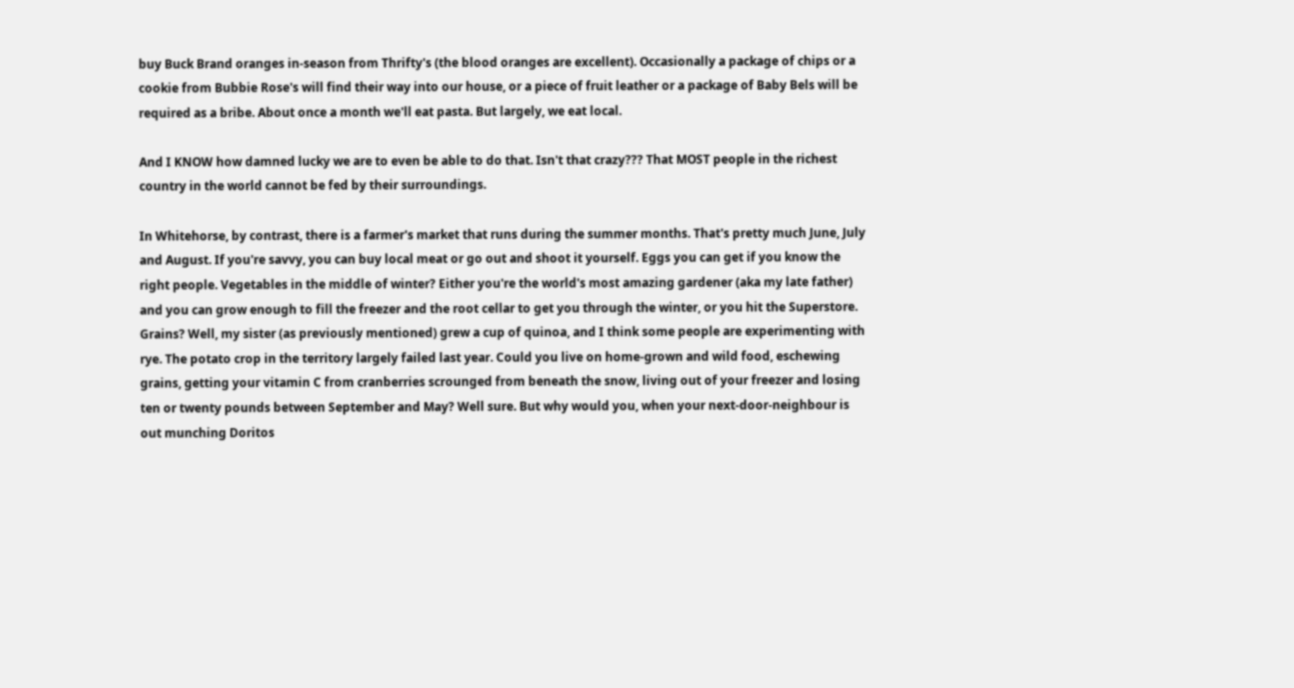buy Buck Brand oranges in-season from Thrifty's (the blood oranges are excellent). Occasionally a package of chips or a cookie from Bubbie Rose's will find their way into our house, or a piece of fruit leather or a package of Baby Bels will be required as a bribe. About once a month we'll eat pasta. But largely, we eat local.

And I KNOW how damned lucky we are to even be able to do that. Isn't that crazy??? That MOST people in the richest country in the world cannot be fed by their surroundings.

In Whitehorse, by contrast, there is a farmer's market that runs during the summer months. That's pretty much June, July and August. If you're savvy, you can buy local meat or go out and shoot it yourself. Eggs you can get if you know the right people. Vegetables in the middle of winter? Either you're the world's most amazing gardener (aka my late father) and you can grow enough to fill the freezer and the root cellar to get you through the winter, or you hit the Superstore. Grains? Well, my sister (as previously mentioned) grew a cup of quinoa, and I think some people are experimenting with rye. The potato crop in the territory largely failed last year. Could you live on home-grown and wild food, eschewing grains, getting your vitamin C from cranberries scrounged from beneath the snow, living out of your freezer and losing ten or twenty pounds between September and May? Well sure. But why would you, when your next-door-neighbour is out munching Doritos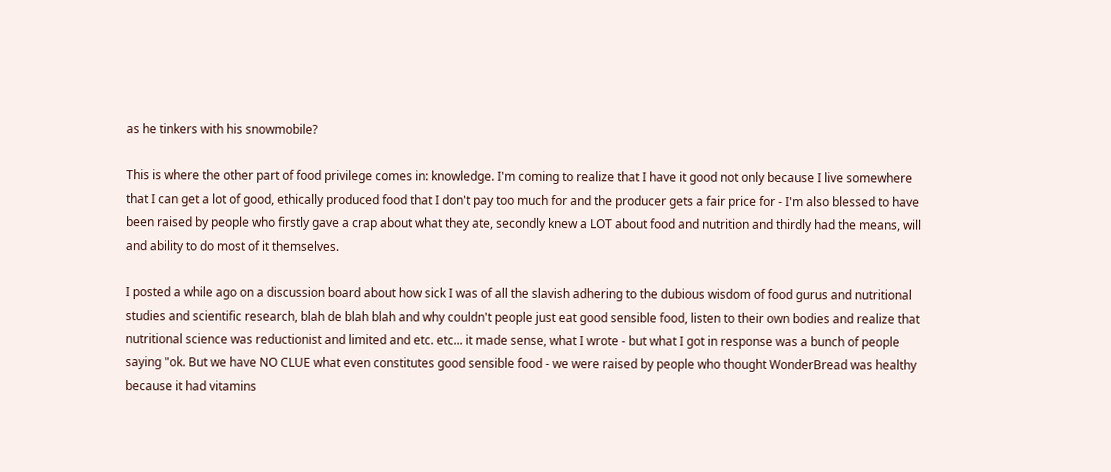as he tinkers with his snowmobile?

This is where the other part of food privilege comes in: knowledge. I'm coming to realize that I have it good not only because I live somewhere that I can get a lot of good, ethically produced food that I don't pay too much for and the producer gets a fair price for - I'm also blessed to have been raised by people who firstly gave a crap about what they ate, secondly knew a LOT about food and nutrition and thirdly had the means, will and ability to do most of it themselves.

I posted a while ago on a discussion board about how sick I was of all the slavish adhering to the dubious wisdom of food gurus and nutritional studies and scientific research, blah de blah blah and why couldn't people just eat good sensible food, listen to their own bodies and realize that nutritional science was reductionist and limited and etc. etc... it made sense, what I wrote - but what I got in response was a bunch of people saying "ok. But we have NO CLUE what even constitutes good sensible food - we were raised by people who thought WonderBread was healthy because it had vitamins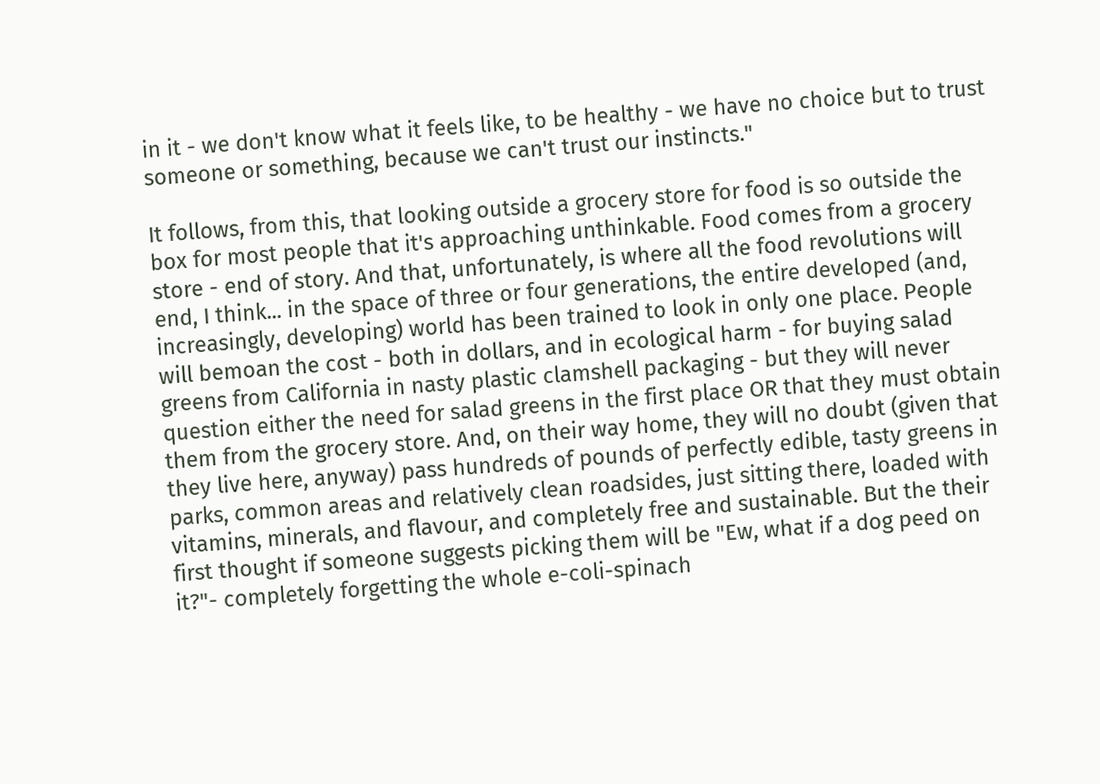in it - we don't know what it feels like, to be healthy - we have no choice but to trust someone or something, because we can't trust our instincts."

It follows, from this, that looking outside a grocery store for food is so outside the box for most people that it's approaching unthinkable. Food comes from a grocery store - end of story. And that, unfortunately, is where all the food revolutions will end, I think... in the space of three or four generations, the entire developed (and, increasingly, developing) world has been trained to look in only one place. People will bemoan the cost - both in dollars, and in ecological harm - for buying salad greens from California in nasty plastic clamshell packaging - but they will never question either the need for salad greens in the first place OR that they must obtain them from the grocery store. And, on their way home, they will no doubt (given that they live here, anyway) pass hundreds of pounds of perfectly edible, tasty greens in parks, common areas and relatively clean roadsides, just sitting there, loaded with vitamins, minerals, and flavour, and completely free and sustainable. But the their first thought if someone suggests picking them will be "Ew, what if a dog peed on it?"- completely forgetting the whole e-coli-spinach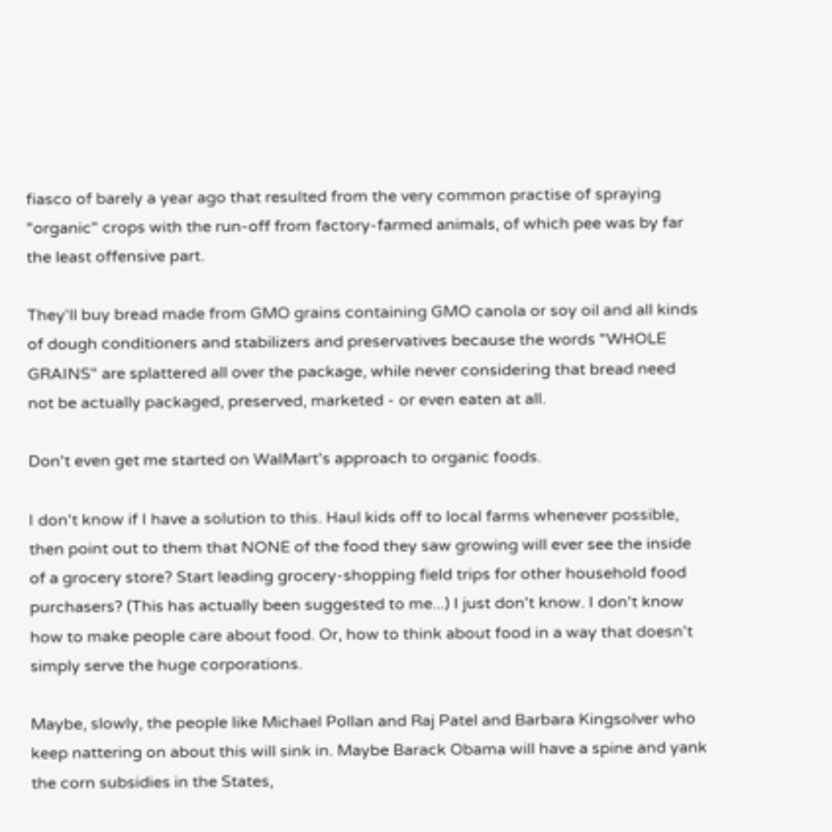fiasco of barely a year ago that resulted from the very common practise of spraying "organic" crops with the run-off from factory-farmed animals, of which pee was by far the least offensive part.

They'll buy bread made from GMO grains containing GMO canola or soy oil and all kinds of dough conditioners and stabilizers and preservatives because the words "WHOLE GRAINS" are splattered all over the package, while never considering that bread need not be actually packaged, preserved, marketed - or even eaten at all.

Don't even get me started on WalMart's approach to organic foods.

I don't know if I have a solution to this. Haul kids off to local farms whenever possible, then point out to them that NONE of the food they saw growing will ever see the inside of a grocery store? Start leading grocery-shopping field trips for other household food purchasers? (This has actually been suggested to me...) I just don't know. I don't know how to make people care about food. Or, how to think about food in a way that doesn't simply serve the huge corporations.

Maybe, slowly, the people like Michael Pollan and Raj Patel and Barbara Kingsolver who keep nattering on about this will sink in. Maybe Barack Obama will have a spine and yank the corn subsidies in the States,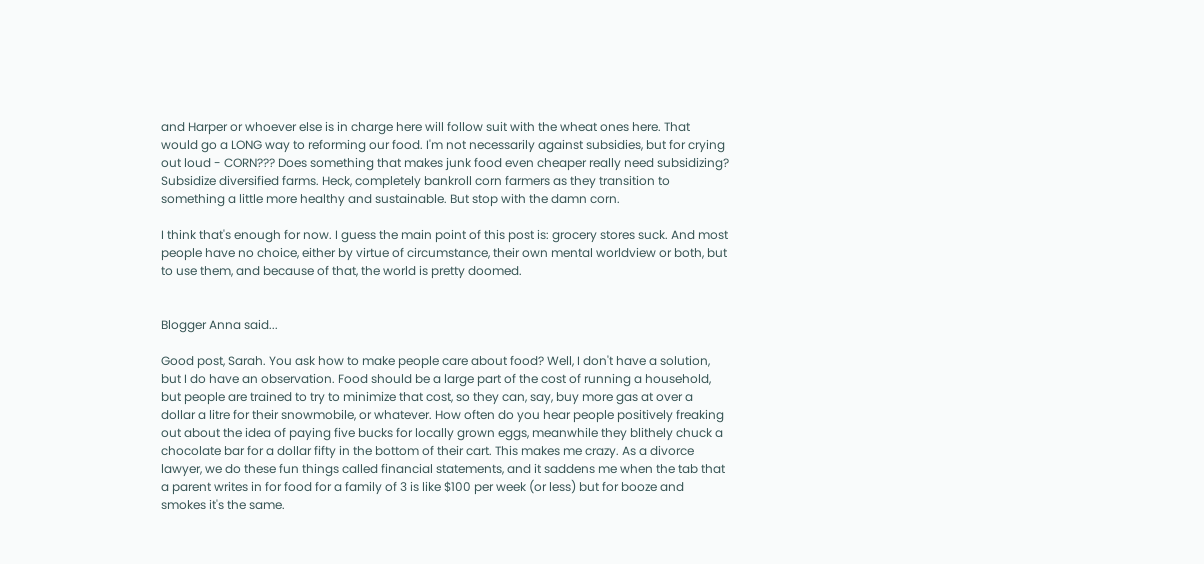and Harper or whoever else is in charge here will follow suit with the wheat ones here. That would go a LONG way to reforming our food. I'm not necessarily against subsidies, but for crying out loud - CORN??? Does something that makes junk food even cheaper really need subsidizing? Subsidize diversified farms. Heck, completely bankroll corn farmers as they transition to something a little more healthy and sustainable. But stop with the damn corn.

I think that's enough for now. I guess the main point of this post is: grocery stores suck. And most people have no choice, either by virtue of circumstance, their own mental worldview or both, but to use them, and because of that, the world is pretty doomed.


Blogger Anna said...

Good post, Sarah. You ask how to make people care about food? Well, I don't have a solution, but I do have an observation. Food should be a large part of the cost of running a household, but people are trained to try to minimize that cost, so they can, say, buy more gas at over a dollar a litre for their snowmobile, or whatever. How often do you hear people positively freaking out about the idea of paying five bucks for locally grown eggs, meanwhile they blithely chuck a chocolate bar for a dollar fifty in the bottom of their cart. This makes me crazy. As a divorce lawyer, we do these fun things called financial statements, and it saddens me when the tab that a parent writes in for food for a family of 3 is like $100 per week (or less) but for booze and smokes it's the same.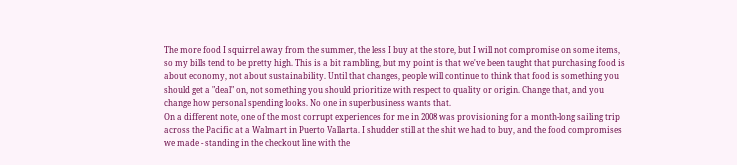The more food I squirrel away from the summer, the less I buy at the store, but I will not compromise on some items, so my bills tend to be pretty high. This is a bit rambling, but my point is that we've been taught that purchasing food is about economy, not about sustainability. Until that changes, people will continue to think that food is something you should get a "deal" on, not something you should prioritize with respect to quality or origin. Change that, and you change how personal spending looks. No one in superbusiness wants that.
On a different note, one of the most corrupt experiences for me in 2008 was provisioning for a month-long sailing trip across the Pacific at a Walmart in Puerto Vallarta. I shudder still at the shit we had to buy, and the food compromises we made - standing in the checkout line with the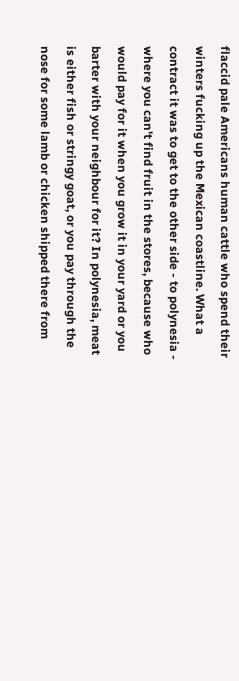flaccid pale Americans human cattle who spend their winters fucking up the Mexican coastline. What a contract it was to get to the other side - to polynesia - where you can't find fruit in the stores, because who would pay for it when you grow it in your yard or you barter with your neighbour for it? In polynesia, meat is either fish or stringy goat, or you pay through the nose for some lamb or chicken shipped there from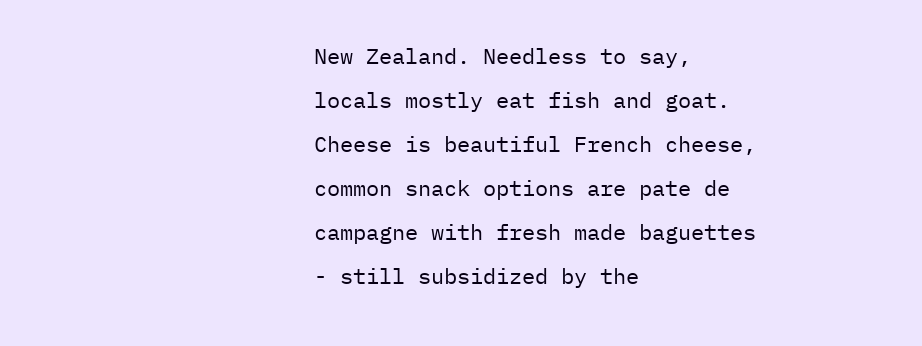New Zealand. Needless to say, locals mostly eat fish and goat. Cheese is beautiful French cheese, common snack options are pate de campagne with fresh made baguettes - still subsidized by the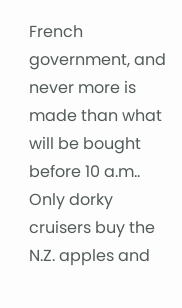French government, and never more is made than what will be bought before 10 a.m.. Only dorky cruisers buy the N.Z. apples and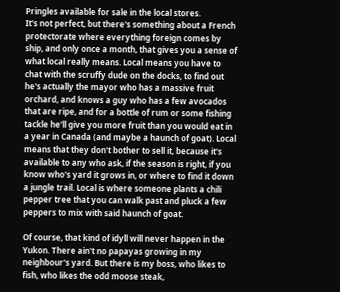Pringles available for sale in the local stores.
It's not perfect, but there's something about a French protectorate where everything foreign comes by ship, and only once a month, that gives you a sense of what local really means. Local means you have to chat with the scruffy dude on the docks, to find out he's actually the mayor who has a massive fruit orchard, and knows a guy who has a few avocados that are ripe, and for a bottle of rum or some fishing tackle he'll give you more fruit than you would eat in a year in Canada (and maybe a haunch of goat). Local means that they don't bother to sell it, because it's available to any who ask, if the season is right, if you know who's yard it grows in, or where to find it down a jungle trail. Local is where someone plants a chili pepper tree that you can walk past and pluck a few peppers to mix with said haunch of goat.

Of course, that kind of idyll will never happen in the Yukon. There ain't no papayas growing in my neighbour's yard. But there is my boss, who likes to fish, who likes the odd moose steak,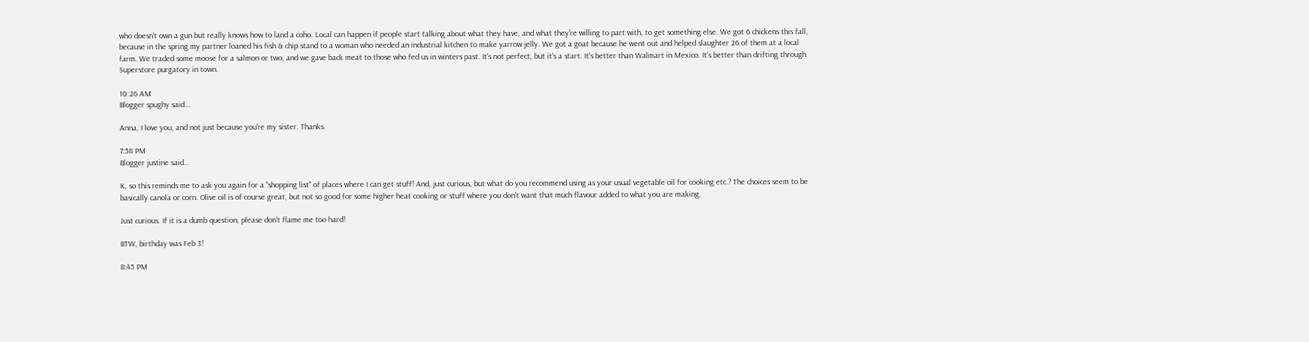who doesn't own a gun but really knows how to land a coho. Local can happen if people start talking about what they have, and what they're willing to part with, to get something else. We got 6 chickens this fall, because in the spring my partner loaned his fish & chip stand to a woman who needed an industrial kitchen to make yarrow jelly. We got a goat because he went out and helped slaughter 26 of them at a local farm. We traded some moose for a salmon or two, and we gave back meat to those who fed us in winters past. It's not perfect, but it's a start. It's better than Walmart in Mexico. It's better than drifting through Superstore purgatory in town.

10:26 AM
Blogger spughy said...

Anna, I love you, and not just because you're my sister. Thanks.

7:58 PM
Blogger justine said...

K, so this reminds me to ask you again for a "shopping list" of places where I can get stuff! And, just curious, but what do you recommend using as your usual vegetable oil for cooking etc.? The choices seem to be basically canola or corn. Olive oil is of course great, but not so good for some higher heat cooking or stuff where you don't want that much flavour added to what you are making.

Just curious. If it is a dumb question, please don't flame me too hard!

BTW, birthday was Feb 3!

8:45 PM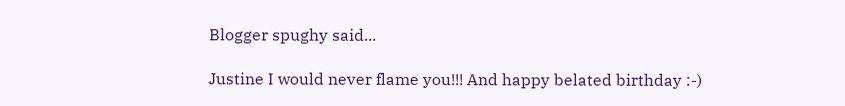Blogger spughy said...

Justine I would never flame you!!! And happy belated birthday :-)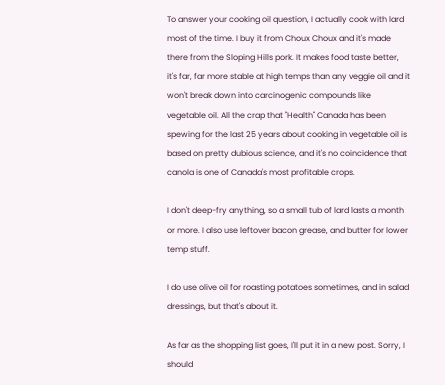To answer your cooking oil question, I actually cook with lard most of the time. I buy it from Choux Choux and it's made there from the Sloping Hills pork. It makes food taste better, it's far, far more stable at high temps than any veggie oil and it won't break down into carcinogenic compounds like vegetable oil. All the crap that "Health" Canada has been spewing for the last 25 years about cooking in vegetable oil is based on pretty dubious science, and it's no coincidence that canola is one of Canada's most profitable crops.

I don't deep-fry anything, so a small tub of lard lasts a month or more. I also use leftover bacon grease, and butter for lower temp stuff.

I do use olive oil for roasting potatoes sometimes, and in salad dressings, but that's about it.

As far as the shopping list goes, I'll put it in a new post. Sorry, I should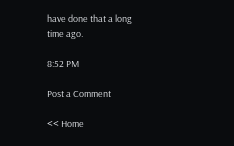have done that a long time ago.

8:52 PM

Post a Comment

<< Home